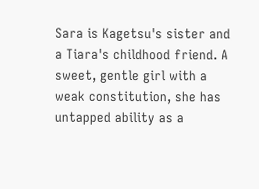Sara is Kagetsu's sister and a Tiara's childhood friend. A sweet, gentle girl with a weak constitution, she has untapped ability as a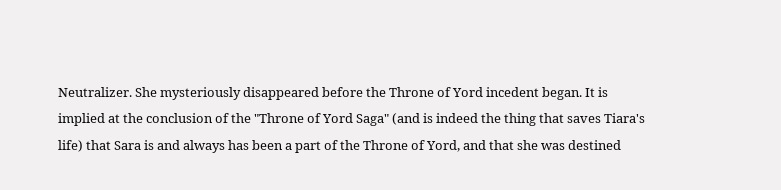Neutralizer. She mysteriously disappeared before the Throne of Yord incedent began. It is implied at the conclusion of the "Throne of Yord Saga" (and is indeed the thing that saves Tiara's life) that Sara is and always has been a part of the Throne of Yord, and that she was destined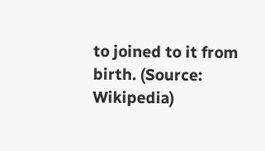to joined to it from birth. (Source: Wikipedia)